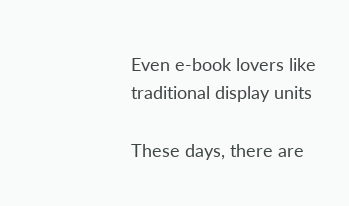Even e-book lovers like traditional display units

These days, there are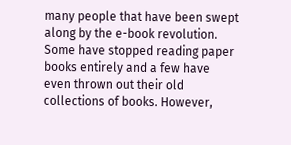many people that have been swept along by the e-book revolution. Some have stopped reading paper books entirely and a few have even thrown out their old collections of books. However,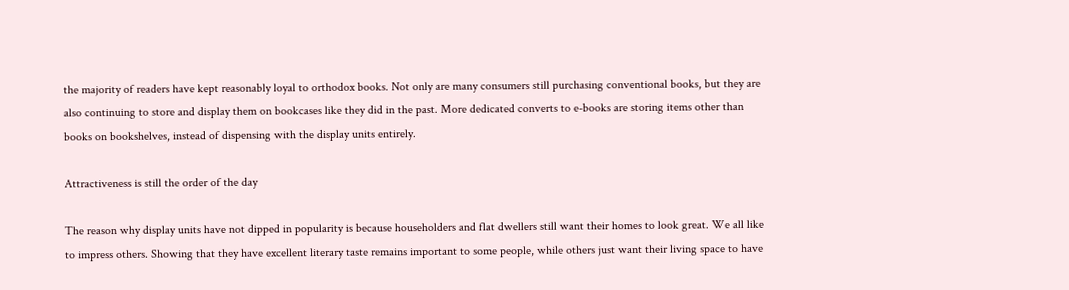the majority of readers have kept reasonably loyal to orthodox books. Not only are many consumers still purchasing conventional books, but they are also continuing to store and display them on bookcases like they did in the past. More dedicated converts to e-books are storing items other than books on bookshelves, instead of dispensing with the display units entirely.

Attractiveness is still the order of the day

The reason why display units have not dipped in popularity is because householders and flat dwellers still want their homes to look great. We all like to impress others. Showing that they have excellent literary taste remains important to some people, while others just want their living space to have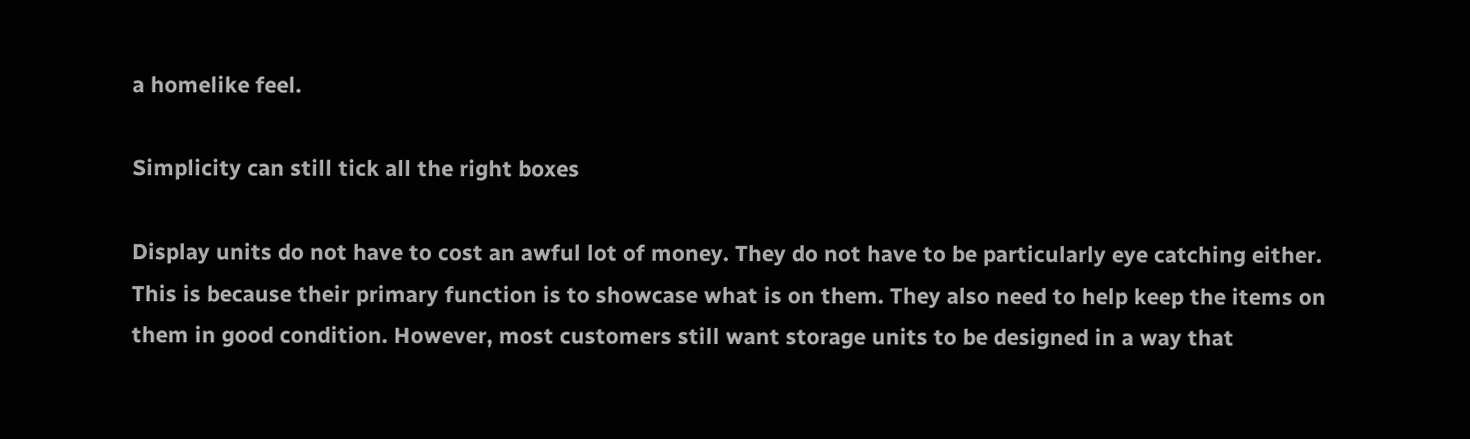a homelike feel.

Simplicity can still tick all the right boxes

Display units do not have to cost an awful lot of money. They do not have to be particularly eye catching either. This is because their primary function is to showcase what is on them. They also need to help keep the items on them in good condition. However, most customers still want storage units to be designed in a way that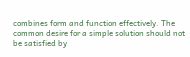combines form and function effectively. The common desire for a simple solution should not be satisfied by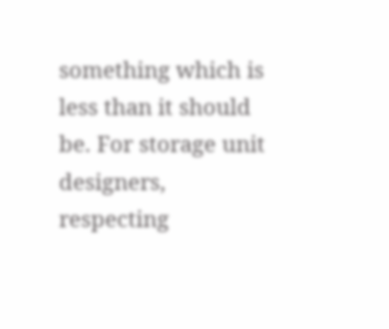something which is less than it should be. For storage unit designers, respecting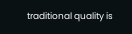traditional quality is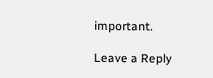important.

Leave a Reply